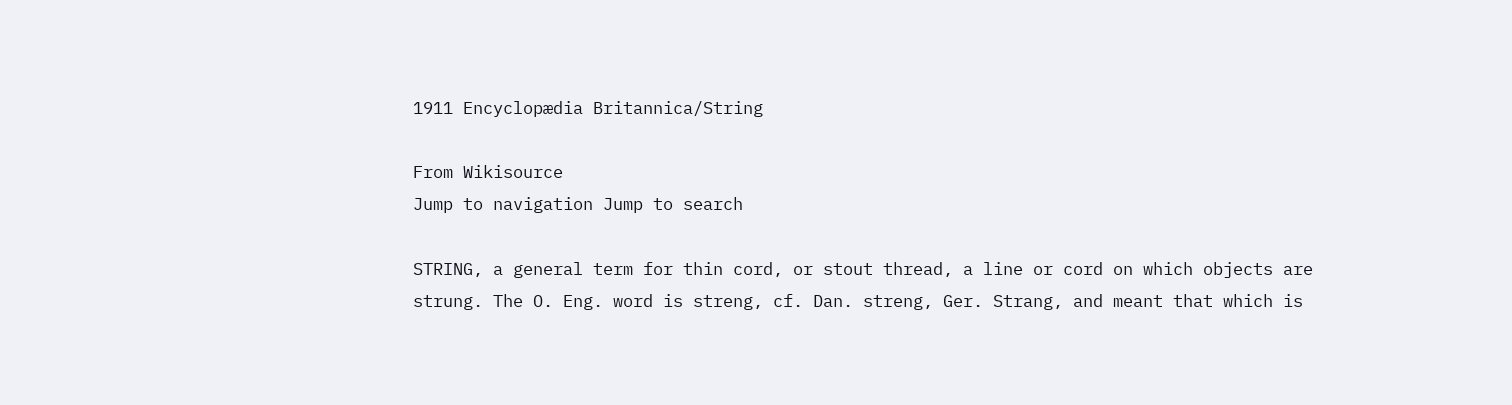1911 Encyclopædia Britannica/String

From Wikisource
Jump to navigation Jump to search

STRING, a general term for thin cord, or stout thread, a line or cord on which objects are strung. The O. Eng. word is streng, cf. Dan. streng, Ger. Strang, and meant that which is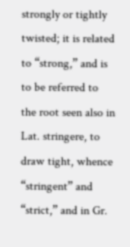strongly or tightly twisted; it is related to “strong,” and is to be referred to the root seen also in Lat. stringere, to draw tight, whence “stringent” and “strict,” and in Gr.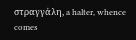στραγγάλη, a halter, whence comes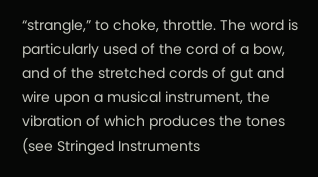“strangle,” to choke, throttle. The word is particularly used of the cord of a bow, and of the stretched cords of gut and wire upon a musical instrument, the vibration of which produces the tones (see Stringed Instruments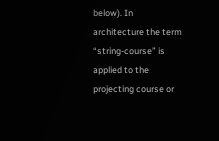below). In architecture the term “string-course” is applied to the projecting course or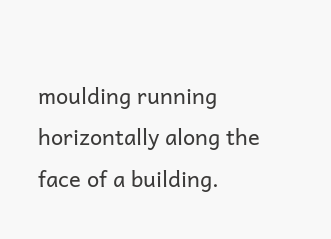moulding running horizontally along the face of a building.